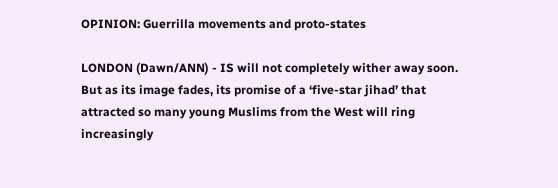OPINION: Guerrilla movements and proto-states

LONDON (Dawn/ANN) - IS will not completely wither away soon. But as its image fades, its promise of a ‘five-star jihad’ that attracted so many young Muslims from the West will ring increasingly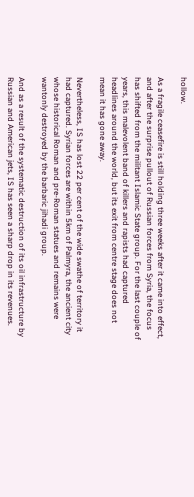hollow.

As a fragile ceasefire is still holding three weeks after it came into effect, and after the surprise pullout of Russian forces from Syria, the focus has shifted from the militant Islamic State group. For the last couple of years, this malevolent band of killers and rapists had captured headlines around the world, but its exit from centre stage does not mean it has gone away.

Nevertheless, IS has lost 22 per cent of the wide swathe of territory it had captured. Syrian forces are within 5km of Palmyra, the ancient city whose historical Roman and pre-Roman statues and remains were wantonly destroyed by the barbaric jihadi group.

And as a result of the systematic destruction of its oil infrastructure by Russian and American jets, IS has seen a sharp drop in its revenues.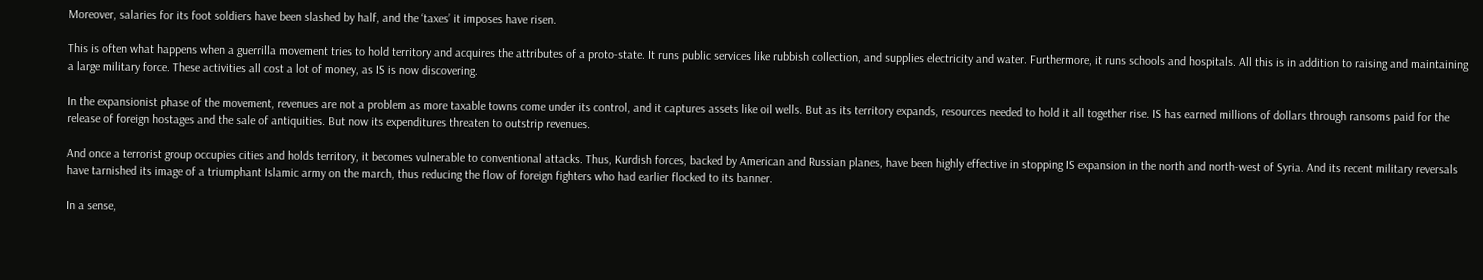Moreover, salaries for its foot soldiers have been slashed by half, and the ‘taxes’ it imposes have risen.

This is often what happens when a guerrilla movement tries to hold territory and acquires the attributes of a proto-state. It runs public services like rubbish collection, and supplies electricity and water. Furthermore, it runs schools and hospitals. All this is in addition to raising and maintaining a large military force. These activities all cost a lot of money, as IS is now discovering.

In the expansionist phase of the movement, revenues are not a problem as more taxable towns come under its control, and it captures assets like oil wells. But as its territory expands, resources needed to hold it all together rise. IS has earned millions of dollars through ransoms paid for the release of foreign hostages and the sale of antiquities. But now its expenditures threaten to outstrip revenues.

And once a terrorist group occupies cities and holds territory, it becomes vulnerable to conventional attacks. Thus, Kurdish forces, backed by American and Russian planes, have been highly effective in stopping IS expansion in the north and north-west of Syria. And its recent military reversals have tarnished its image of a triumphant Islamic army on the march, thus reducing the flow of foreign fighters who had earlier flocked to its banner.

In a sense,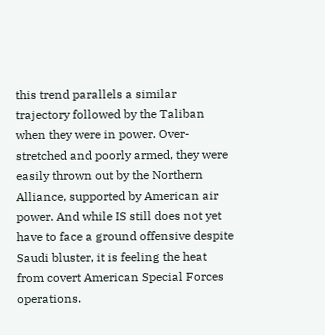this trend parallels a similar trajectory followed by the Taliban when they were in power. Over-stretched and poorly armed, they were easily thrown out by the Northern Alliance, supported by American air power. And while IS still does not yet have to face a ground offensive despite Saudi bluster, it is feeling the heat from covert American Special Forces operations.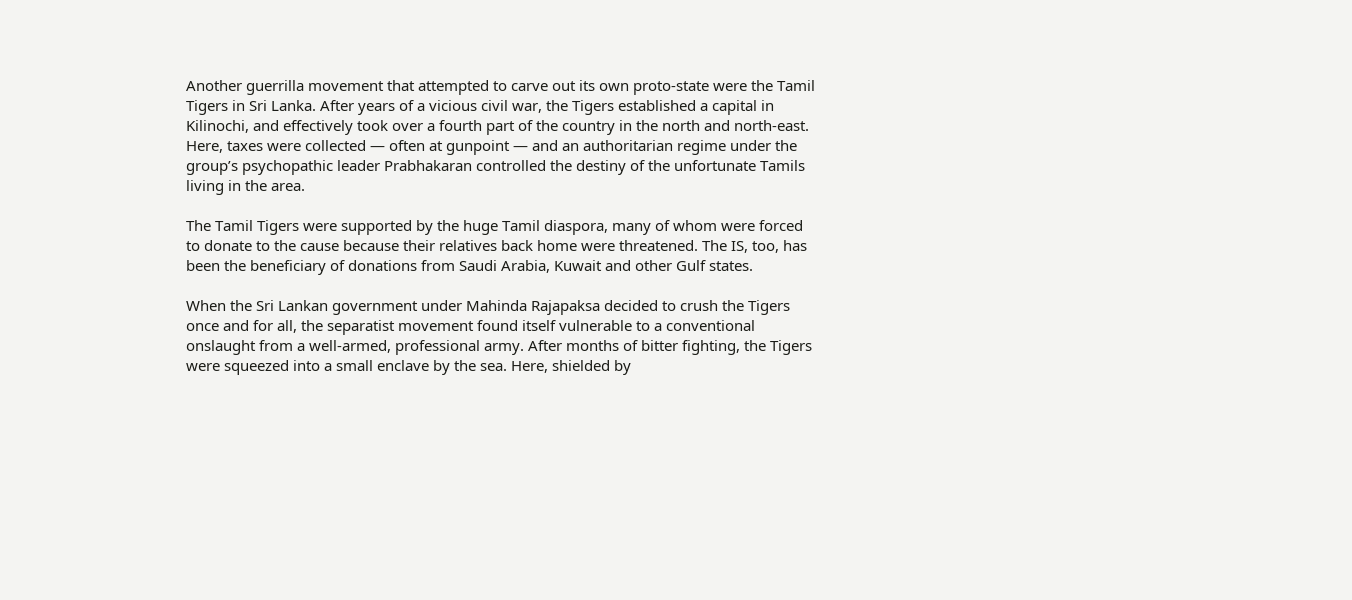Another guerrilla movement that attempted to carve out its own proto-state were the Tamil Tigers in Sri Lanka. After years of a vicious civil war, the Tigers established a capital in Kilinochi, and effectively took over a fourth part of the country in the north and north-east. Here, taxes were collected — often at gunpoint — and an authoritarian regime under the group’s psychopathic leader Prabhakaran controlled the destiny of the unfortunate Tamils living in the area.

The Tamil Tigers were supported by the huge Tamil diaspora, many of whom were forced to donate to the cause because their relatives back home were threatened. The IS, too, has been the beneficiary of donations from Saudi Arabia, Kuwait and other Gulf states.

When the Sri Lankan government under Mahinda Rajapaksa decided to crush the Tigers once and for all, the separatist movement found itself vulnerable to a conventional onslaught from a well-armed, professional army. After months of bitter fighting, the Tigers were squeezed into a small enclave by the sea. Here, shielded by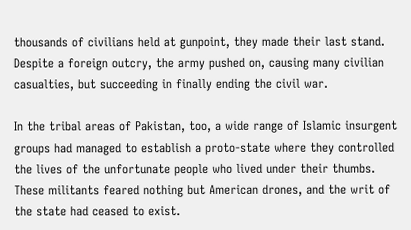thousands of civilians held at gunpoint, they made their last stand. Despite a foreign outcry, the army pushed on, causing many civilian casualties, but succeeding in finally ending the civil war.

In the tribal areas of Pakistan, too, a wide range of Islamic insurgent groups had managed to establish a proto-state where they controlled the lives of the unfortunate people who lived under their thumbs. These militants feared nothing but American drones, and the writ of the state had ceased to exist.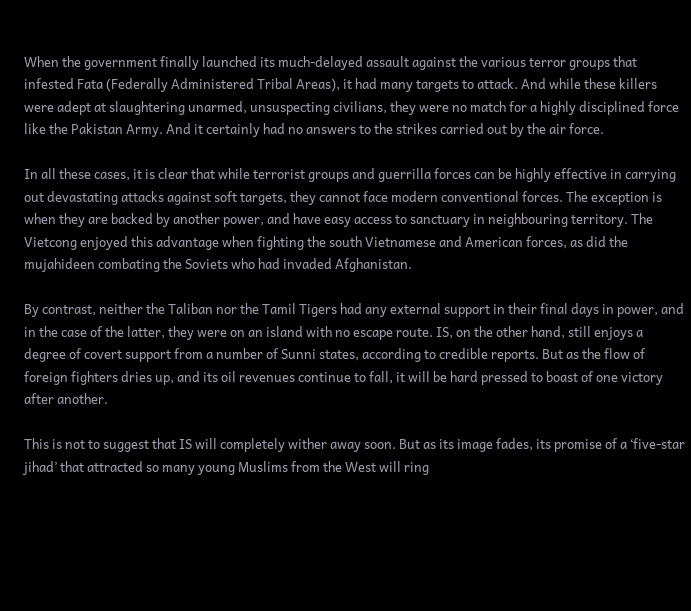When the government finally launched its much-delayed assault against the various terror groups that infested Fata (Federally Administered Tribal Areas), it had many targets to attack. And while these killers were adept at slaughtering unarmed, unsuspecting civilians, they were no match for a highly disciplined force like the Pakistan Army. And it certainly had no answers to the strikes carried out by the air force.

In all these cases, it is clear that while terrorist groups and guerrilla forces can be highly effective in carrying out devastating attacks against soft targets, they cannot face modern conventional forces. The exception is when they are backed by another power, and have easy access to sanctuary in neighbouring territory. The Vietcong enjoyed this advantage when fighting the south Vietnamese and American forces, as did the mujahideen combating the Soviets who had invaded Afghanistan.

By contrast, neither the Taliban nor the Tamil Tigers had any external support in their final days in power, and in the case of the latter, they were on an island with no escape route. IS, on the other hand, still enjoys a degree of covert support from a number of Sunni states, according to credible reports. But as the flow of foreign fighters dries up, and its oil revenues continue to fall, it will be hard pressed to boast of one victory after another.

This is not to suggest that IS will completely wither away soon. But as its image fades, its promise of a ‘five-star jihad’ that attracted so many young Muslims from the West will ring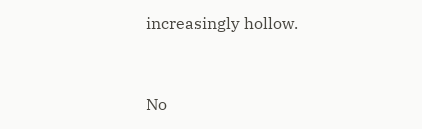increasingly hollow.


No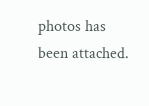photos has been attached.